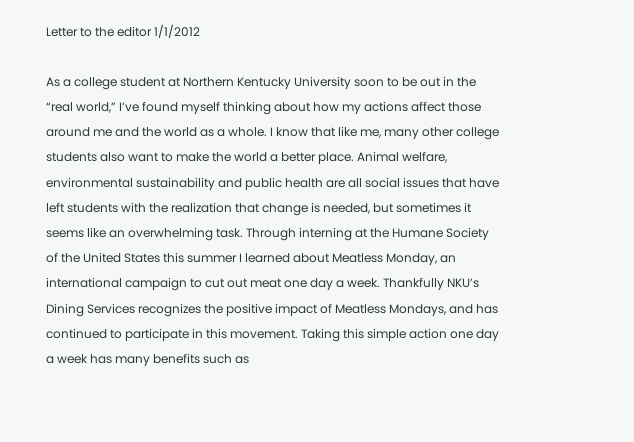Letter to the editor 1/1/2012

As a college student at Northern Kentucky University soon to be out in the “real world,” I’ve found myself thinking about how my actions affect those around me and the world as a whole. I know that like me, many other college students also want to make the world a better place. Animal welfare, environmental sustainability and public health are all social issues that have left students with the realization that change is needed, but sometimes it seems like an overwhelming task. Through interning at the Humane Society of the United States this summer I learned about Meatless Monday, an international campaign to cut out meat one day a week. Thankfully NKU’s Dining Services recognizes the positive impact of Meatless Mondays, and has continued to participate in this movement. Taking this simple action one day a week has many benefits such as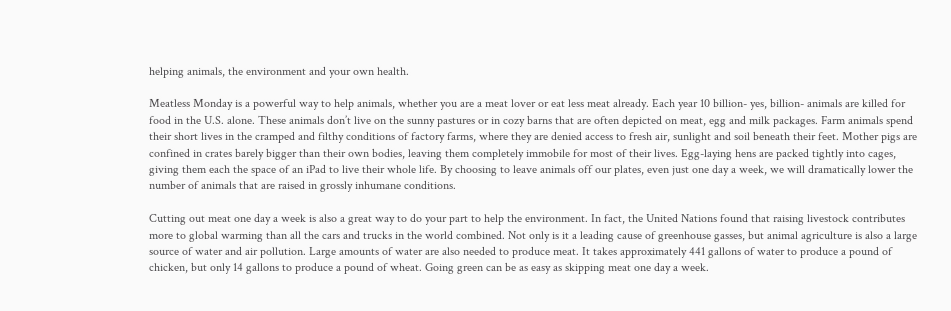helping animals, the environment and your own health.

Meatless Monday is a powerful way to help animals, whether you are a meat lover or eat less meat already. Each year 10 billion- yes, billion- animals are killed for food in the U.S. alone. These animals don’t live on the sunny pastures or in cozy barns that are often depicted on meat, egg and milk packages. Farm animals spend their short lives in the cramped and filthy conditions of factory farms, where they are denied access to fresh air, sunlight and soil beneath their feet. Mother pigs are confined in crates barely bigger than their own bodies, leaving them completely immobile for most of their lives. Egg-laying hens are packed tightly into cages, giving them each the space of an iPad to live their whole life. By choosing to leave animals off our plates, even just one day a week, we will dramatically lower the number of animals that are raised in grossly inhumane conditions.

Cutting out meat one day a week is also a great way to do your part to help the environment. In fact, the United Nations found that raising livestock contributes more to global warming than all the cars and trucks in the world combined. Not only is it a leading cause of greenhouse gasses, but animal agriculture is also a large source of water and air pollution. Large amounts of water are also needed to produce meat. It takes approximately 441 gallons of water to produce a pound of chicken, but only 14 gallons to produce a pound of wheat. Going green can be as easy as skipping meat one day a week.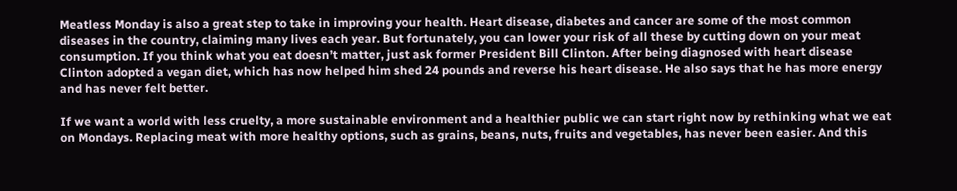Meatless Monday is also a great step to take in improving your health. Heart disease, diabetes and cancer are some of the most common diseases in the country, claiming many lives each year. But fortunately, you can lower your risk of all these by cutting down on your meat consumption. If you think what you eat doesn’t matter, just ask former President Bill Clinton. After being diagnosed with heart disease Clinton adopted a vegan diet, which has now helped him shed 24 pounds and reverse his heart disease. He also says that he has more energy and has never felt better.

If we want a world with less cruelty, a more sustainable environment and a healthier public we can start right now by rethinking what we eat on Mondays. Replacing meat with more healthy options, such as grains, beans, nuts, fruits and vegetables, has never been easier. And this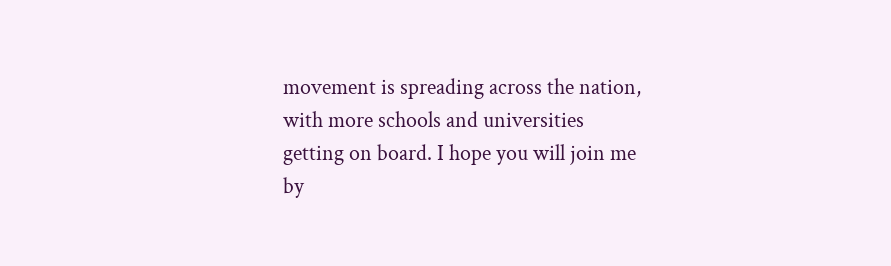movement is spreading across the nation, with more schools and universities getting on board. I hope you will join me by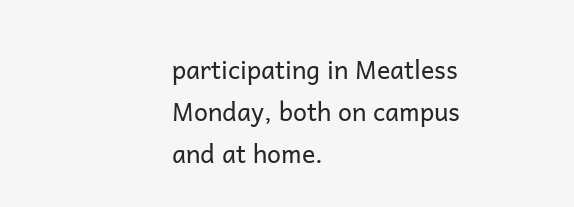participating in Meatless Monday, both on campus and at home.